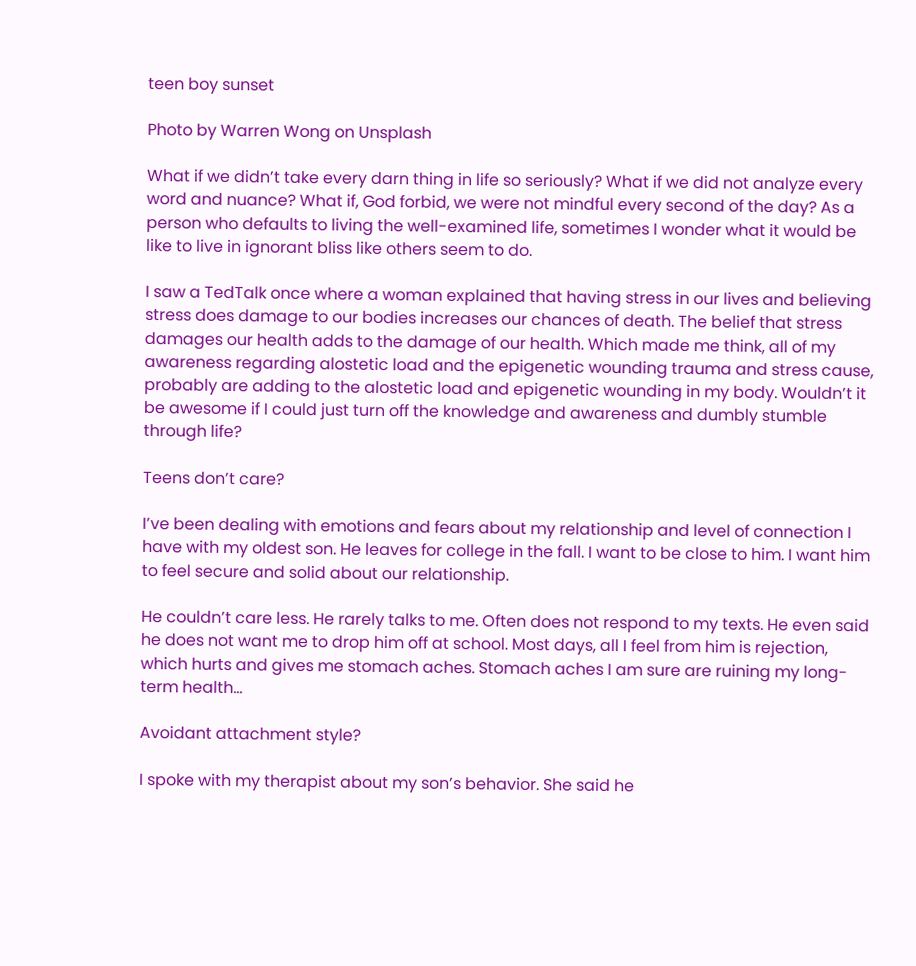teen boy sunset

Photo by Warren Wong on Unsplash

What if we didn’t take every darn thing in life so seriously? What if we did not analyze every word and nuance? What if, God forbid, we were not mindful every second of the day? As a person who defaults to living the well-examined life, sometimes I wonder what it would be like to live in ignorant bliss like others seem to do.

I saw a TedTalk once where a woman explained that having stress in our lives and believing stress does damage to our bodies increases our chances of death. The belief that stress damages our health adds to the damage of our health. Which made me think, all of my awareness regarding alostetic load and the epigenetic wounding trauma and stress cause, probably are adding to the alostetic load and epigenetic wounding in my body. Wouldn’t it be awesome if I could just turn off the knowledge and awareness and dumbly stumble through life?

Teens don’t care?

I’ve been dealing with emotions and fears about my relationship and level of connection I have with my oldest son. He leaves for college in the fall. I want to be close to him. I want him to feel secure and solid about our relationship.

He couldn’t care less. He rarely talks to me. Often does not respond to my texts. He even said he does not want me to drop him off at school. Most days, all I feel from him is rejection, which hurts and gives me stomach aches. Stomach aches I am sure are ruining my long-term health…

Avoidant attachment style?

I spoke with my therapist about my son’s behavior. She said he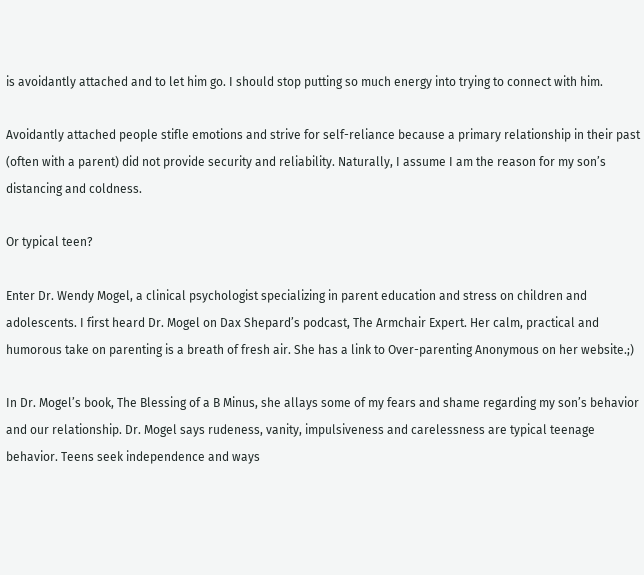is avoidantly attached and to let him go. I should stop putting so much energy into trying to connect with him.

Avoidantly attached people stifle emotions and strive for self-reliance because a primary relationship in their past (often with a parent) did not provide security and reliability. Naturally, I assume I am the reason for my son’s distancing and coldness.

Or typical teen?

Enter Dr. Wendy Mogel, a clinical psychologist specializing in parent education and stress on children and adolescents. I first heard Dr. Mogel on Dax Shepard’s podcast, The Armchair Expert. Her calm, practical and humorous take on parenting is a breath of fresh air. She has a link to Over-parenting Anonymous on her website.;)

In Dr. Mogel’s book, The Blessing of a B Minus, she allays some of my fears and shame regarding my son’s behavior and our relationship. Dr. Mogel says rudeness, vanity, impulsiveness and carelessness are typical teenage behavior. Teens seek independence and ways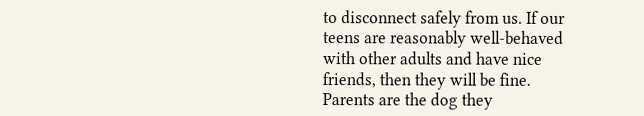to disconnect safely from us. If our teens are reasonably well-behaved with other adults and have nice friends, then they will be fine. Parents are the dog they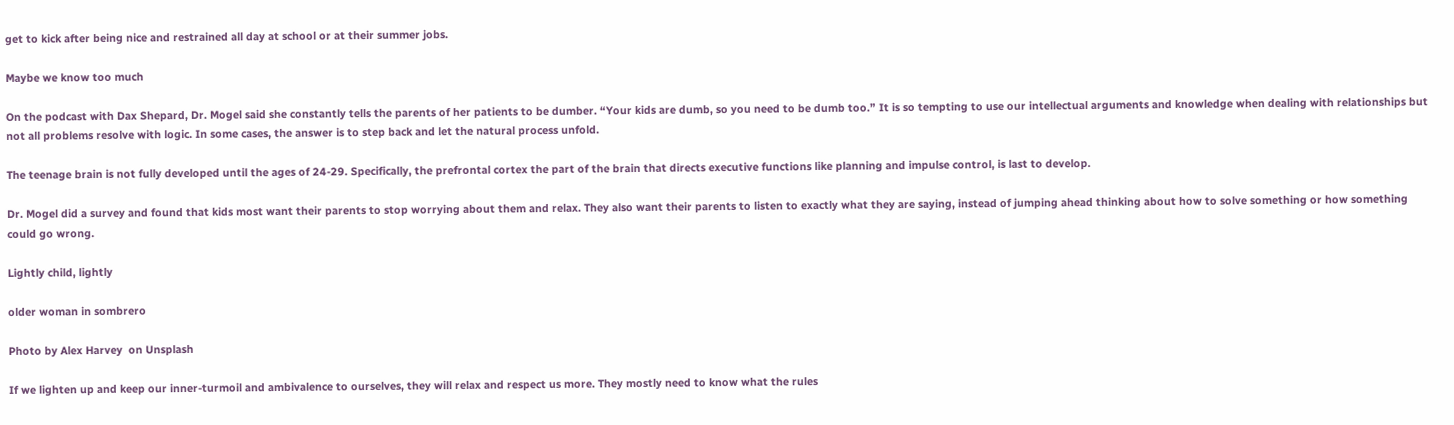get to kick after being nice and restrained all day at school or at their summer jobs.

Maybe we know too much

On the podcast with Dax Shepard, Dr. Mogel said she constantly tells the parents of her patients to be dumber. “Your kids are dumb, so you need to be dumb too.” It is so tempting to use our intellectual arguments and knowledge when dealing with relationships but not all problems resolve with logic. In some cases, the answer is to step back and let the natural process unfold.

The teenage brain is not fully developed until the ages of 24-29. Specifically, the prefrontal cortex the part of the brain that directs executive functions like planning and impulse control, is last to develop.

Dr. Mogel did a survey and found that kids most want their parents to stop worrying about them and relax. They also want their parents to listen to exactly what they are saying, instead of jumping ahead thinking about how to solve something or how something could go wrong.

Lightly child, lightly

older woman in sombrero

Photo by Alex Harvey  on Unsplash

If we lighten up and keep our inner-turmoil and ambivalence to ourselves, they will relax and respect us more. They mostly need to know what the rules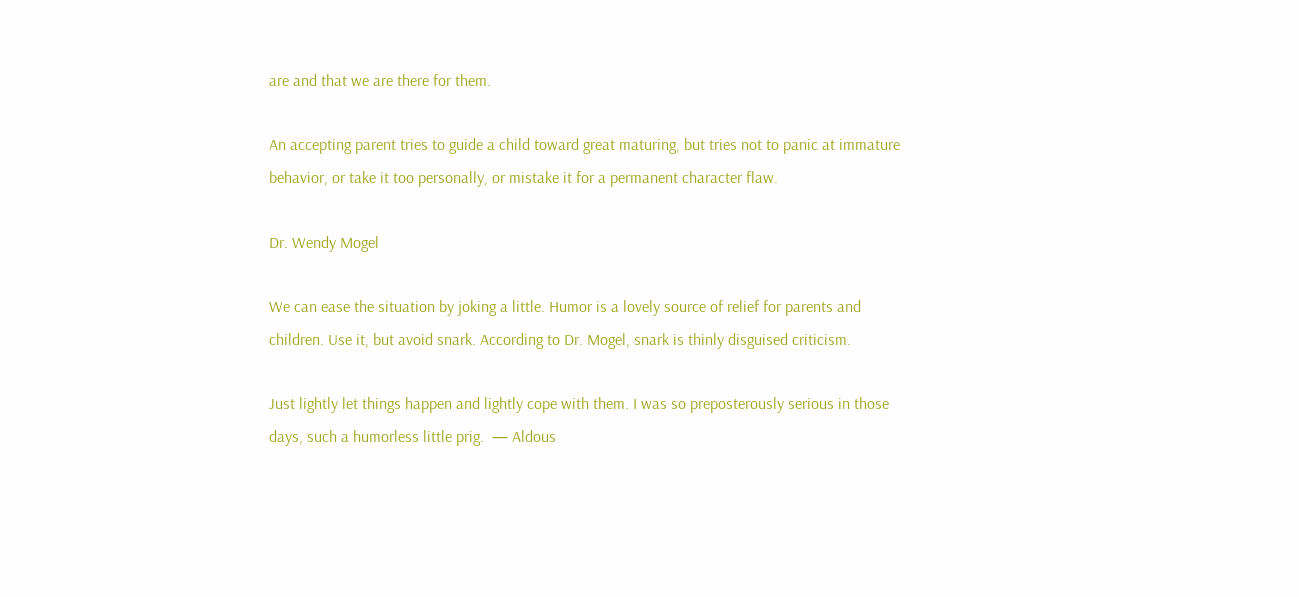are and that we are there for them.

An accepting parent tries to guide a child toward great maturing, but tries not to panic at immature behavior, or take it too personally, or mistake it for a permanent character flaw.

Dr. Wendy Mogel

We can ease the situation by joking a little. Humor is a lovely source of relief for parents and children. Use it, but avoid snark. According to Dr. Mogel, snark is thinly disguised criticism.

Just lightly let things happen and lightly cope with them. I was so preposterously serious in those days, such a humorless little prig.  — Aldous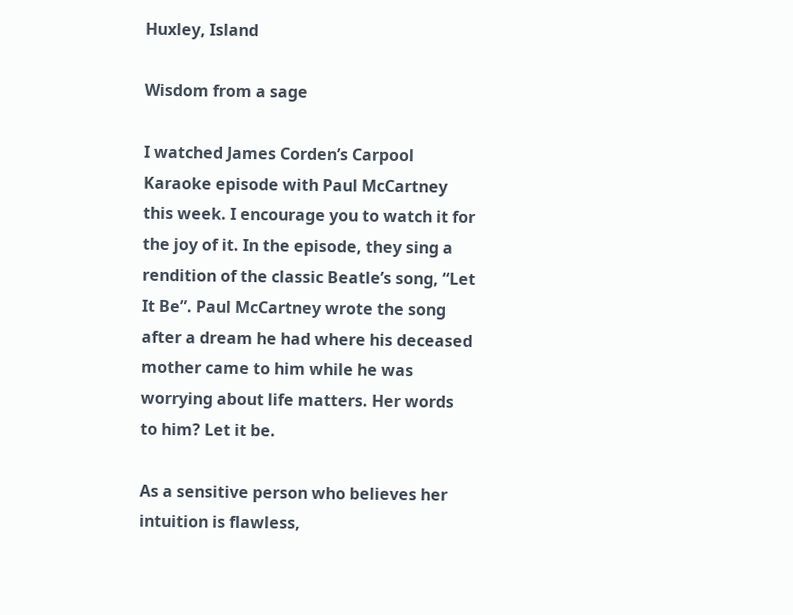Huxley, Island

Wisdom from a sage

I watched James Corden’s Carpool Karaoke episode with Paul McCartney this week. I encourage you to watch it for the joy of it. In the episode, they sing a rendition of the classic Beatle’s song, “Let It Be”. Paul McCartney wrote the song after a dream he had where his deceased mother came to him while he was worrying about life matters. Her words to him? Let it be.

As a sensitive person who believes her intuition is flawless,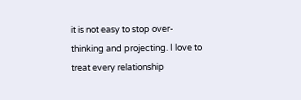it is not easy to stop over-thinking and projecting. I love to treat every relationship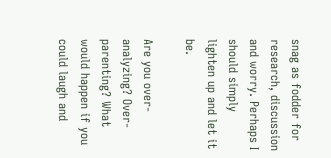snag as fodder for research, discussion and worry. Perhaps I should simply lighten up and let it be.

Are you over-analyzing? Over-parenting? What would happen if you could laugh and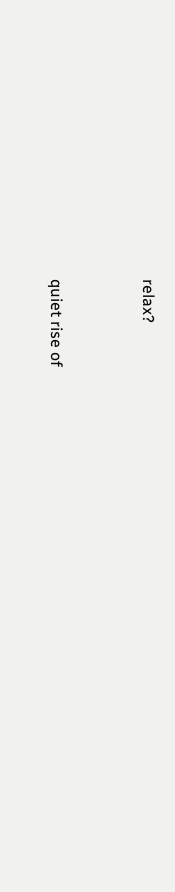relax?


quiet rise of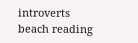introverts beach reading